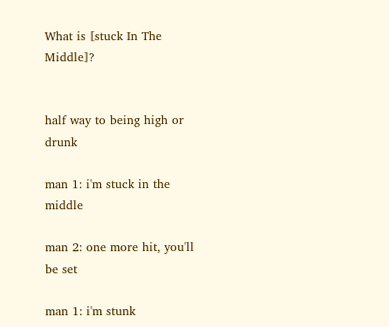What is [stuck In The Middle]?


half way to being high or drunk

man 1: i'm stuck in the middle

man 2: one more hit, you'll be set

man 1: i'm stunk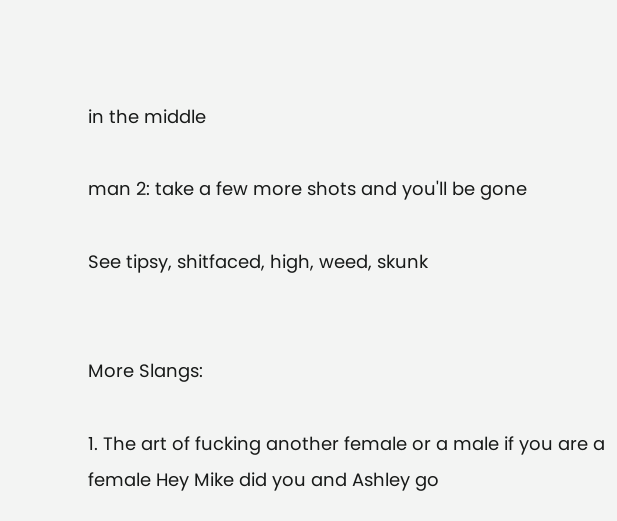in the middle

man 2: take a few more shots and you'll be gone

See tipsy, shitfaced, high, weed, skunk


More Slangs:

1. The art of fucking another female or a male if you are a female Hey Mike did you and Ashley go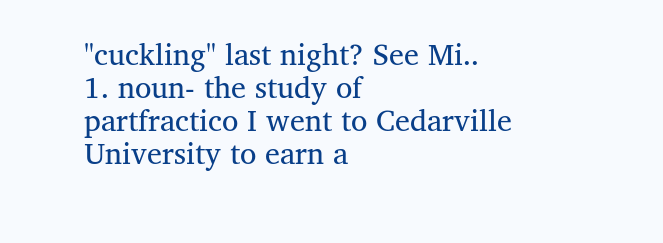"cuckling" last night? See Mi..
1. noun- the study of partfractico I went to Cedarville University to earn a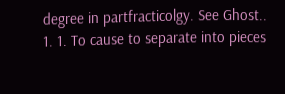degree in partfracticolgy. See Ghost..
1. 1. To cause to separate into pieces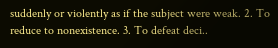suddenly or violently as if the subject were weak. 2. To reduce to nonexistence. 3. To defeat deci..